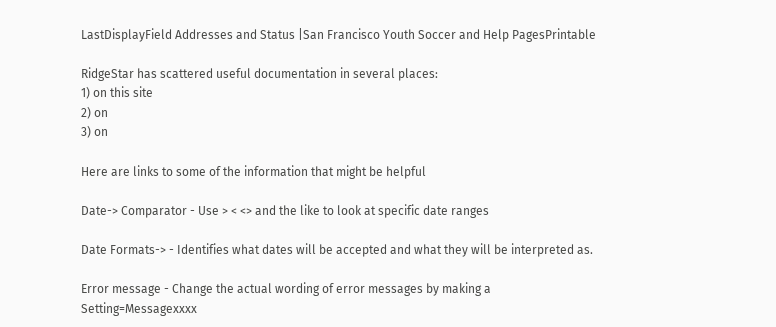LastDisplayField Addresses and Status |San Francisco Youth Soccer and Help PagesPrintable

RidgeStar has scattered useful documentation in several places:
1) on this site
2) on
3) on

Here are links to some of the information that might be helpful

Date-> Comparator - Use > < <> and the like to look at specific date ranges

Date Formats-> - Identifies what dates will be accepted and what they will be interpreted as.

Error message - Change the actual wording of error messages by making a Setting=Messagexxxx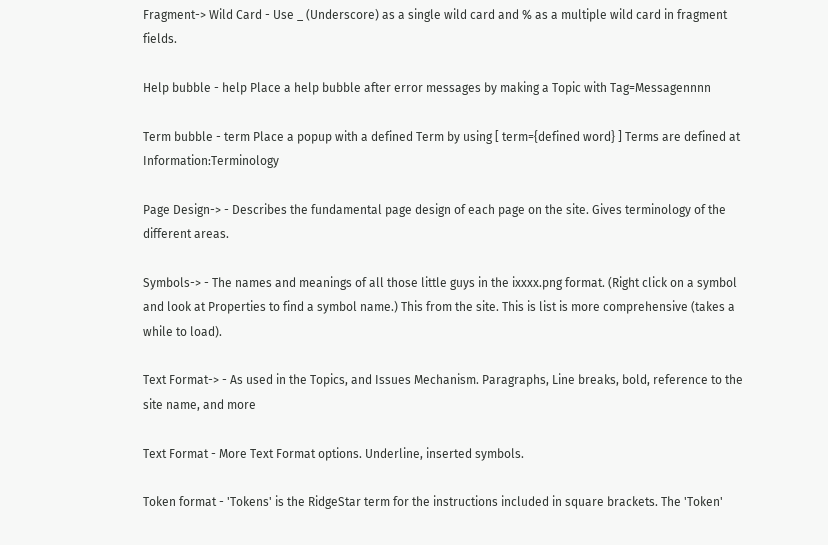Fragment-> Wild Card - Use _ (Underscore) as a single wild card and % as a multiple wild card in fragment fields.

Help bubble - help Place a help bubble after error messages by making a Topic with Tag=Messagennnn

Term bubble - term Place a popup with a defined Term by using [ term={defined word} ] Terms are defined at Information:Terminology

Page Design-> - Describes the fundamental page design of each page on the site. Gives terminology of the different areas.

Symbols-> - The names and meanings of all those little guys in the ixxxx.png format. (Right click on a symbol and look at Properties to find a symbol name.) This from the site. This is list is more comprehensive (takes a while to load).

Text Format-> - As used in the Topics, and Issues Mechanism. Paragraphs, Line breaks, bold, reference to the site name, and more

Text Format - More Text Format options. Underline, inserted symbols.

Token format - 'Tokens' is the RidgeStar term for the instructions included in square brackets. The 'Token'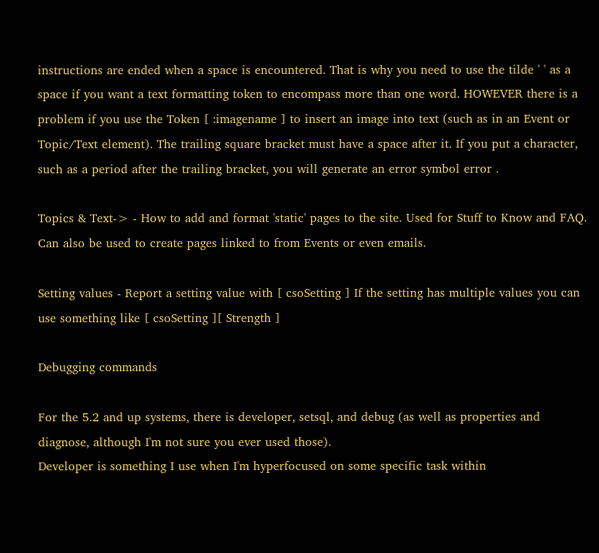instructions are ended when a space is encountered. That is why you need to use the tilde ' ' as a space if you want a text formatting token to encompass more than one word. HOWEVER there is a problem if you use the Token [ :imagename ] to insert an image into text (such as in an Event or Topic/Text element). The trailing square bracket must have a space after it. If you put a character, such as a period after the trailing bracket, you will generate an error symbol error .

Topics & Text-> - How to add and format 'static' pages to the site. Used for Stuff to Know and FAQ. Can also be used to create pages linked to from Events or even emails.

Setting values - Report a setting value with [ csoSetting ] If the setting has multiple values you can use something like [ csoSetting ][ Strength ]

Debugging commands

For the 5.2 and up systems, there is developer, setsql, and debug (as well as properties and diagnose, although I'm not sure you ever used those).
Developer is something I use when I'm hyperfocused on some specific task within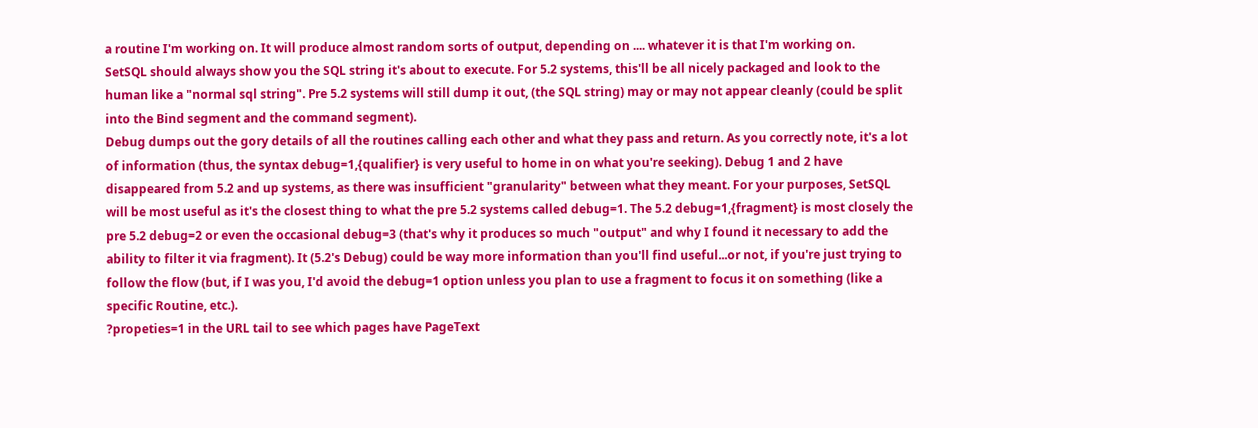a routine I'm working on. It will produce almost random sorts of output, depending on .... whatever it is that I'm working on.
SetSQL should always show you the SQL string it's about to execute. For 5.2 systems, this'll be all nicely packaged and look to the human like a "normal sql string". Pre 5.2 systems will still dump it out, (the SQL string) may or may not appear cleanly (could be split into the Bind segment and the command segment).
Debug dumps out the gory details of all the routines calling each other and what they pass and return. As you correctly note, it's a lot of information (thus, the syntax debug=1,{qualifier} is very useful to home in on what you're seeking). Debug 1 and 2 have disappeared from 5.2 and up systems, as there was insufficient "granularity" between what they meant. For your purposes, SetSQL will be most useful as it's the closest thing to what the pre 5.2 systems called debug=1. The 5.2 debug=1,{fragment} is most closely the pre 5.2 debug=2 or even the occasional debug=3 (that's why it produces so much "output" and why I found it necessary to add the ability to filter it via fragment). It (5.2's Debug) could be way more information than you'll find useful...or not, if you're just trying to follow the flow (but, if I was you, I'd avoid the debug=1 option unless you plan to use a fragment to focus it on something (like a specific Routine, etc.).
?propeties=1 in the URL tail to see which pages have PageText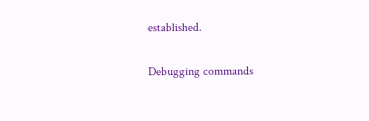established.

Debugging commands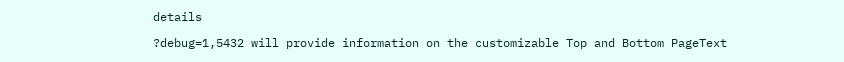details

?debug=1,5432 will provide information on the customizable Top and Bottom PageText